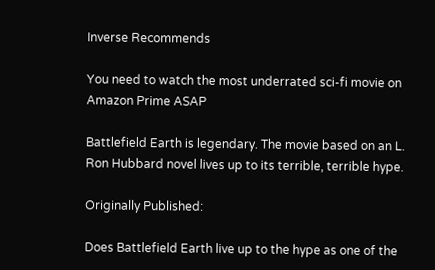Inverse Recommends

You need to watch the most underrated sci-fi movie on Amazon Prime ASAP

Battlefield Earth is legendary. The movie based on an L. Ron Hubbard novel lives up to its terrible, terrible hype.

Originally Published:

Does Battlefield Earth live up to the hype as one of the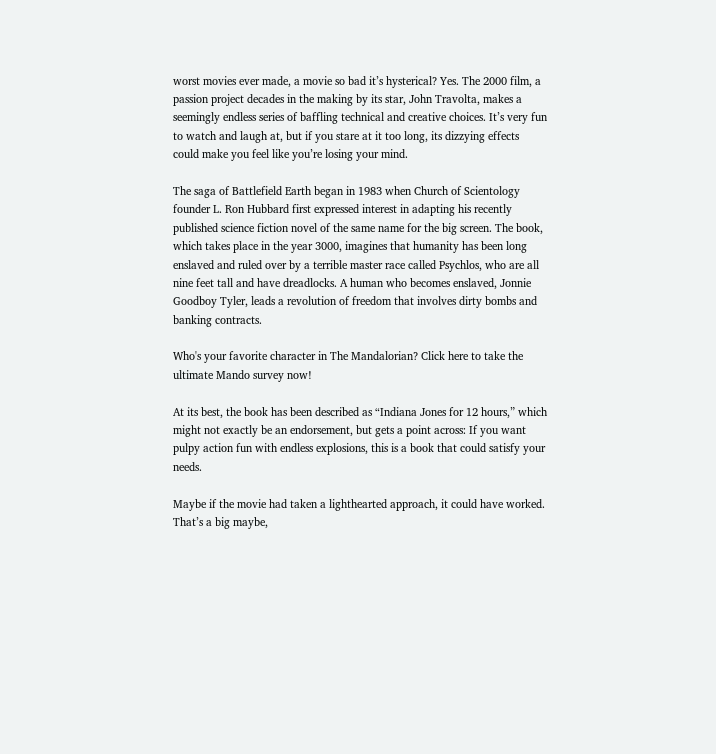worst movies ever made, a movie so bad it’s hysterical? Yes. The 2000 film, a passion project decades in the making by its star, John Travolta, makes a seemingly endless series of baffling technical and creative choices. It’s very fun to watch and laugh at, but if you stare at it too long, its dizzying effects could make you feel like you’re losing your mind.

The saga of Battlefield Earth began in 1983 when Church of Scientology founder L. Ron Hubbard first expressed interest in adapting his recently published science fiction novel of the same name for the big screen. The book, which takes place in the year 3000, imagines that humanity has been long enslaved and ruled over by a terrible master race called Psychlos, who are all nine feet tall and have dreadlocks. A human who becomes enslaved, Jonnie Goodboy Tyler, leads a revolution of freedom that involves dirty bombs and banking contracts.

Who's your favorite character in The Mandalorian? Click here to take the ultimate Mando survey now!

At its best, the book has been described as “Indiana Jones for 12 hours,” which might not exactly be an endorsement, but gets a point across: If you want pulpy action fun with endless explosions, this is a book that could satisfy your needs.

Maybe if the movie had taken a lighthearted approach, it could have worked. That’s a big maybe,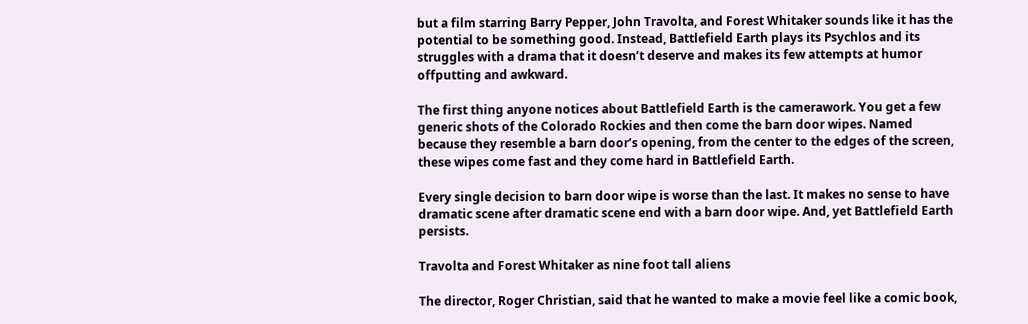but a film starring Barry Pepper, John Travolta, and Forest Whitaker sounds like it has the potential to be something good. Instead, Battlefield Earth plays its Psychlos and its struggles with a drama that it doesn’t deserve and makes its few attempts at humor offputting and awkward.

The first thing anyone notices about Battlefield Earth is the camerawork. You get a few generic shots of the Colorado Rockies and then come the barn door wipes. Named because they resemble a barn door’s opening, from the center to the edges of the screen, these wipes come fast and they come hard in Battlefield Earth.

Every single decision to barn door wipe is worse than the last. It makes no sense to have dramatic scene after dramatic scene end with a barn door wipe. And, yet Battlefield Earth persists.

Travolta and Forest Whitaker as nine foot tall aliens

The director, Roger Christian, said that he wanted to make a movie feel like a comic book,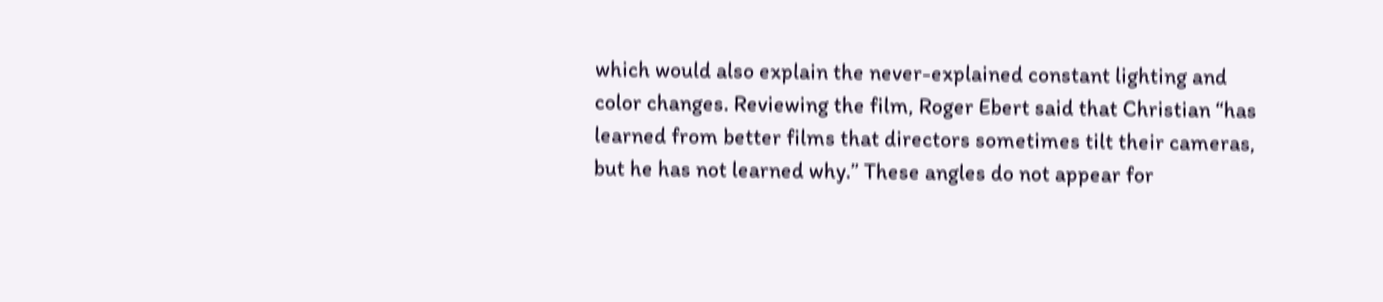which would also explain the never-explained constant lighting and color changes. Reviewing the film, Roger Ebert said that Christian “has learned from better films that directors sometimes tilt their cameras, but he has not learned why.” These angles do not appear for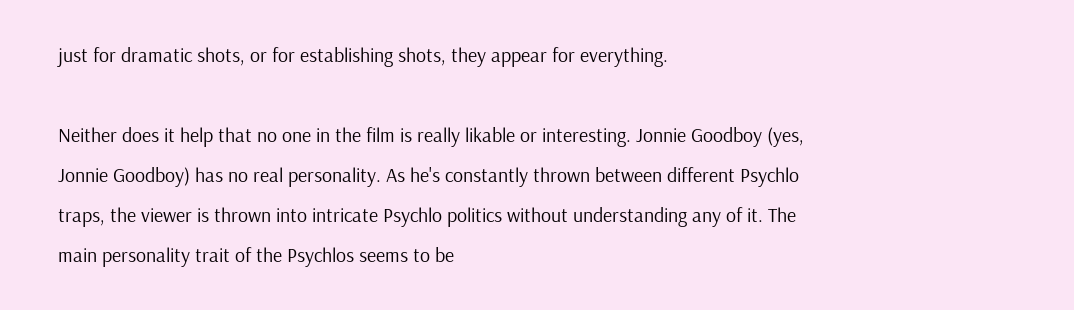just for dramatic shots, or for establishing shots, they appear for everything.

Neither does it help that no one in the film is really likable or interesting. Jonnie Goodboy (yes, Jonnie Goodboy) has no real personality. As he's constantly thrown between different Psychlo traps, the viewer is thrown into intricate Psychlo politics without understanding any of it. The main personality trait of the Psychlos seems to be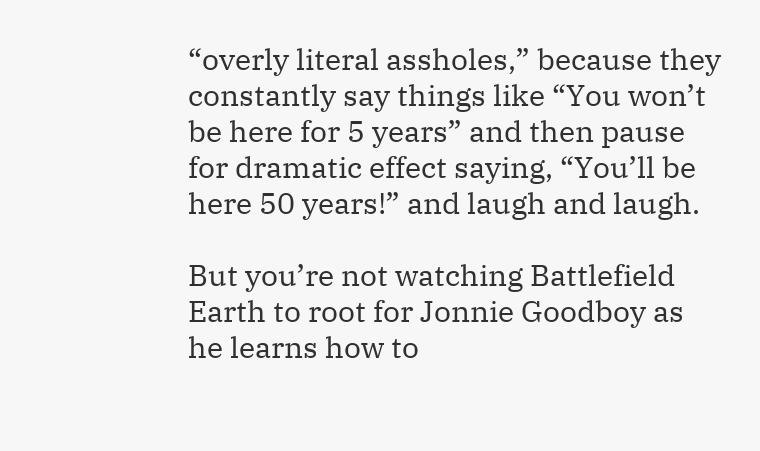“overly literal assholes,” because they constantly say things like “You won’t be here for 5 years” and then pause for dramatic effect saying, “You’ll be here 50 years!” and laugh and laugh.

But you’re not watching Battlefield Earth to root for Jonnie Goodboy as he learns how to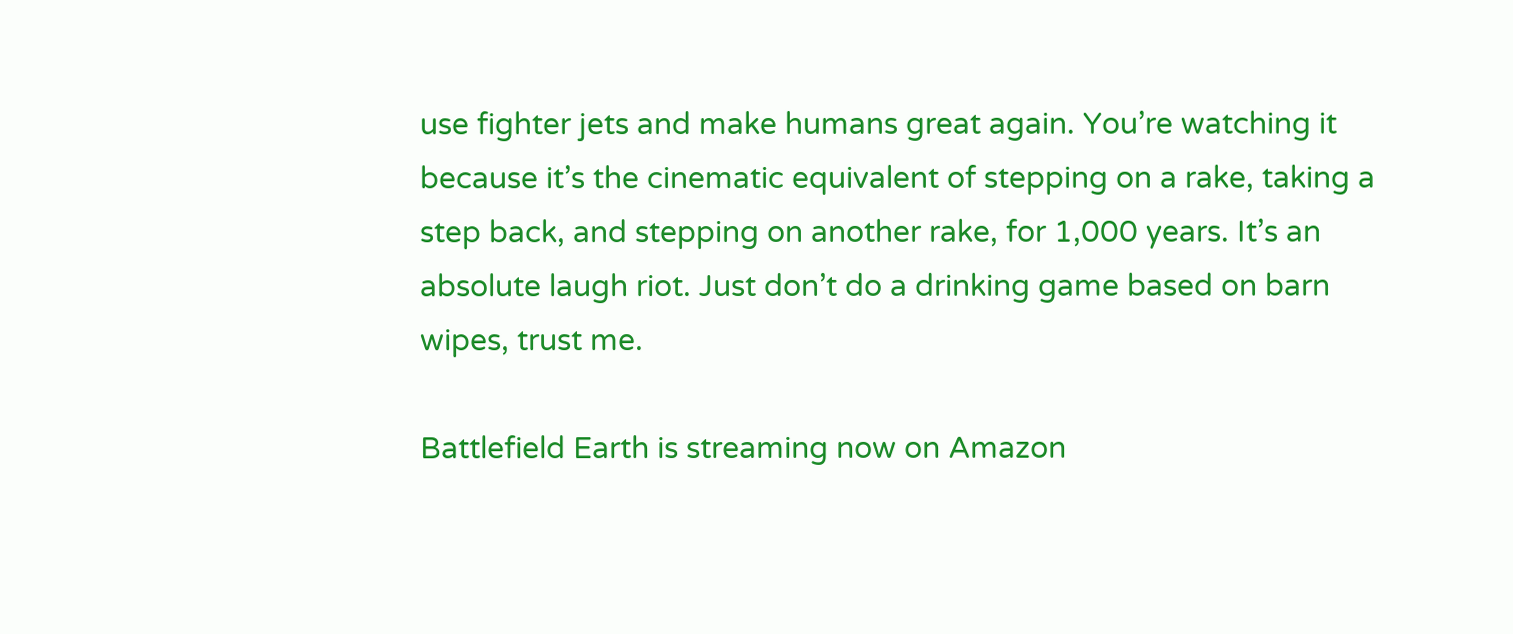use fighter jets and make humans great again. You’re watching it because it’s the cinematic equivalent of stepping on a rake, taking a step back, and stepping on another rake, for 1,000 years. It’s an absolute laugh riot. Just don’t do a drinking game based on barn wipes, trust me.

Battlefield Earth is streaming now on Amazon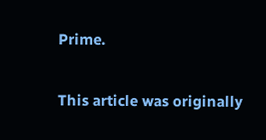Prime.

This article was originally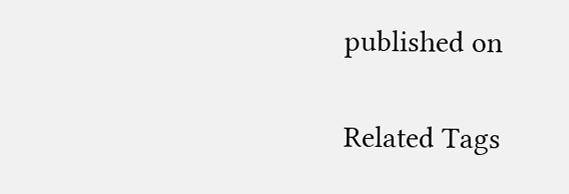published on

Related Tags